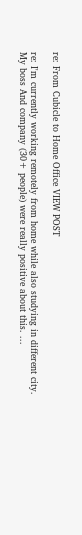re: From Cubicle to Home Office VIEW POST

re: I'm currently working remotely from home while also studying in different city. My boss And company (30+ people) were really positive about this. ...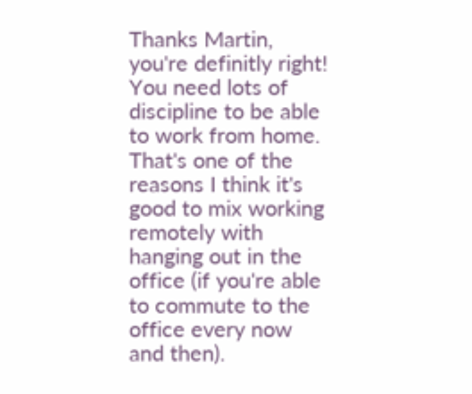Thanks Martin, you're definitly right! You need lots of discipline to be able to work from home. That's one of the reasons I think it's good to mix working remotely with hanging out in the office (if you're able to commute to the office every now and then).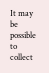It may be possible to collect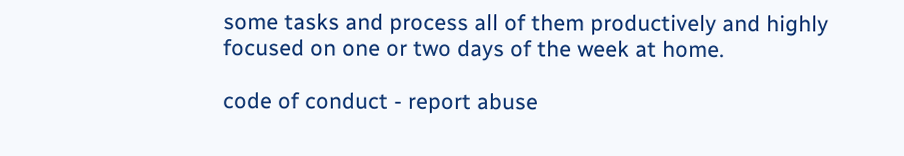some tasks and process all of them productively and highly focused on one or two days of the week at home.

code of conduct - report abuse